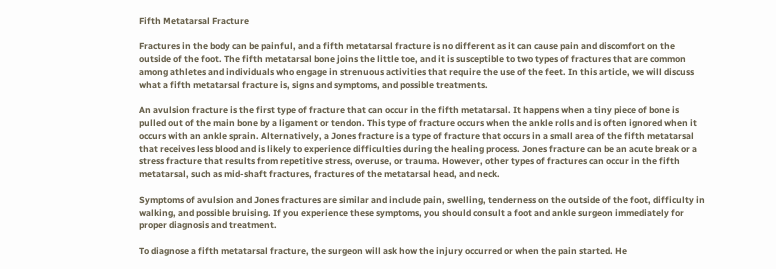Fifth Metatarsal Fracture

Fractures in the body can be painful, and a fifth metatarsal fracture is no different as it can cause pain and discomfort on the outside of the foot. The fifth metatarsal bone joins the little toe, and it is susceptible to two types of fractures that are common among athletes and individuals who engage in strenuous activities that require the use of the feet. In this article, we will discuss what a fifth metatarsal fracture is, signs and symptoms, and possible treatments.

An avulsion fracture is the first type of fracture that can occur in the fifth metatarsal. It happens when a tiny piece of bone is pulled out of the main bone by a ligament or tendon. This type of fracture occurs when the ankle rolls and is often ignored when it occurs with an ankle sprain. Alternatively, a Jones fracture is a type of fracture that occurs in a small area of the fifth metatarsal that receives less blood and is likely to experience difficulties during the healing process. Jones fracture can be an acute break or a stress fracture that results from repetitive stress, overuse, or trauma. However, other types of fractures can occur in the fifth metatarsal, such as mid-shaft fractures, fractures of the metatarsal head, and neck.

Symptoms of avulsion and Jones fractures are similar and include pain, swelling, tenderness on the outside of the foot, difficulty in walking, and possible bruising. If you experience these symptoms, you should consult a foot and ankle surgeon immediately for proper diagnosis and treatment.

To diagnose a fifth metatarsal fracture, the surgeon will ask how the injury occurred or when the pain started. He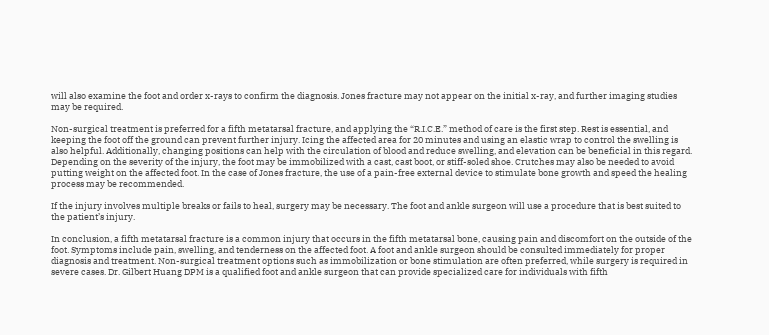will also examine the foot and order x-rays to confirm the diagnosis. Jones fracture may not appear on the initial x-ray, and further imaging studies may be required.

Non-surgical treatment is preferred for a fifth metatarsal fracture, and applying the “R.I.C.E.” method of care is the first step. Rest is essential, and keeping the foot off the ground can prevent further injury. Icing the affected area for 20 minutes and using an elastic wrap to control the swelling is also helpful. Additionally, changing positions can help with the circulation of blood and reduce swelling, and elevation can be beneficial in this regard. Depending on the severity of the injury, the foot may be immobilized with a cast, cast boot, or stiff-soled shoe. Crutches may also be needed to avoid putting weight on the affected foot. In the case of Jones fracture, the use of a pain-free external device to stimulate bone growth and speed the healing process may be recommended.

If the injury involves multiple breaks or fails to heal, surgery may be necessary. The foot and ankle surgeon will use a procedure that is best suited to the patient’s injury.

In conclusion, a fifth metatarsal fracture is a common injury that occurs in the fifth metatarsal bone, causing pain and discomfort on the outside of the foot. Symptoms include pain, swelling, and tenderness on the affected foot. A foot and ankle surgeon should be consulted immediately for proper diagnosis and treatment. Non-surgical treatment options such as immobilization or bone stimulation are often preferred, while surgery is required in severe cases. Dr. Gilbert Huang DPM is a qualified foot and ankle surgeon that can provide specialized care for individuals with fifth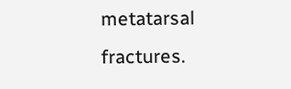metatarsal fractures.